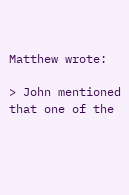Matthew wrote:

> John mentioned that one of the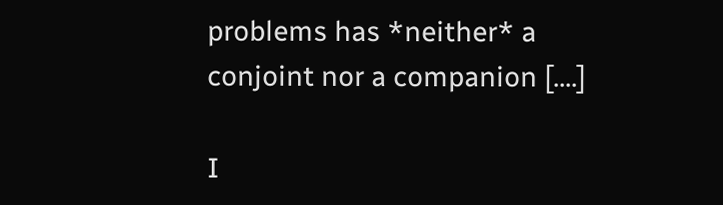problems has *neither* a conjoint nor a companion [....]

I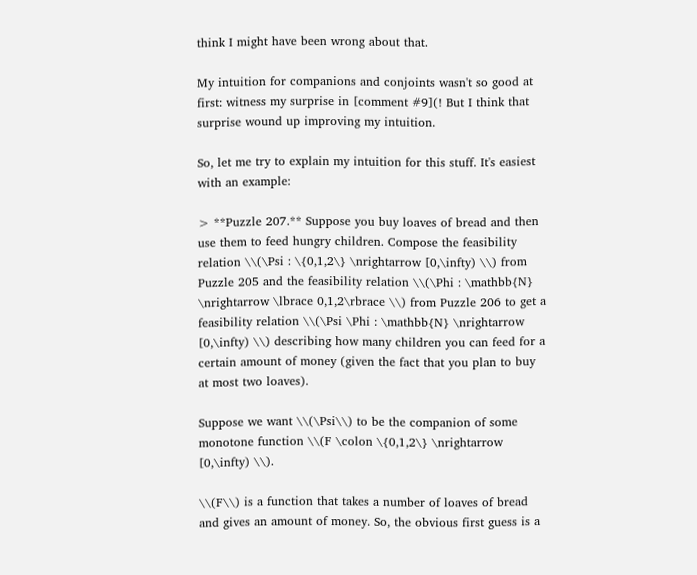think I might have been wrong about that.

My intuition for companions and conjoints wasn't so good at first: witness my surprise in [comment #9](! But I think that surprise wound up improving my intuition.

So, let me try to explain my intuition for this stuff. It's easiest with an example:

> **Puzzle 207.** Suppose you buy loaves of bread and then use them to feed hungry children. Compose the feasibility relation \\(\Psi : \{0,1,2\} \nrightarrow [0,\infty) \\) from Puzzle 205 and the feasibility relation \\(\Phi : \mathbb{N} \nrightarrow \lbrace 0,1,2\rbrace \\) from Puzzle 206 to get a feasibility relation \\(\Psi \Phi : \mathbb{N} \nrightarrow [0,\infty) \\) describing how many children you can feed for a certain amount of money (given the fact that you plan to buy at most two loaves).

Suppose we want \\(\Psi\\) to be the companion of some monotone function \\(F \colon \{0,1,2\} \nrightarrow [0,\infty) \\).

\\(F\\) is a function that takes a number of loaves of bread and gives an amount of money. So, the obvious first guess is a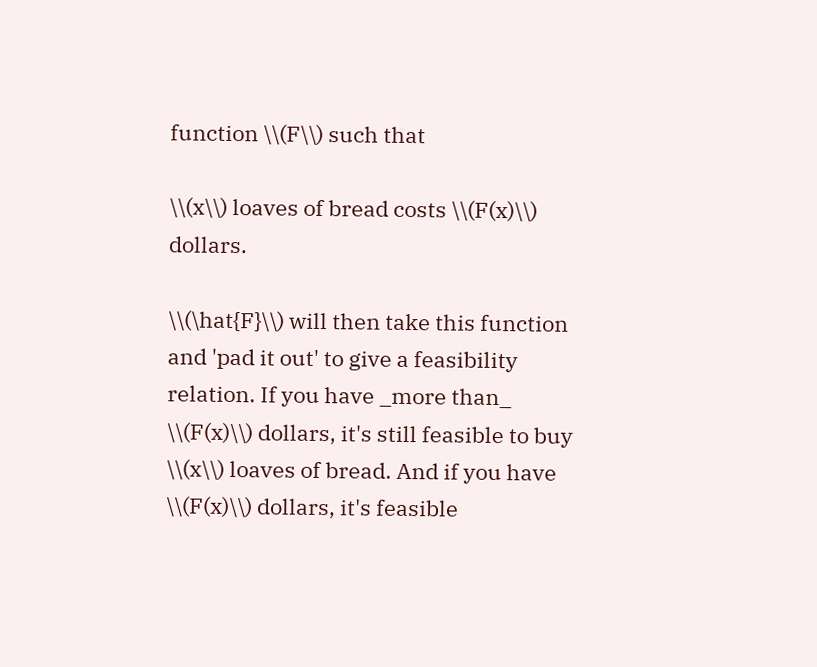function \\(F\\) such that

\\(x\\) loaves of bread costs \\(F(x)\\) dollars.

\\(\hat{F}\\) will then take this function and 'pad it out' to give a feasibility relation. If you have _more than_ \\(F(x)\\) dollars, it's still feasible to buy \\(x\\) loaves of bread. And if you have \\(F(x)\\) dollars, it's feasible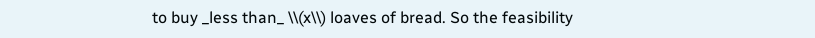to buy _less than_ \\(x\\) loaves of bread. So the feasibility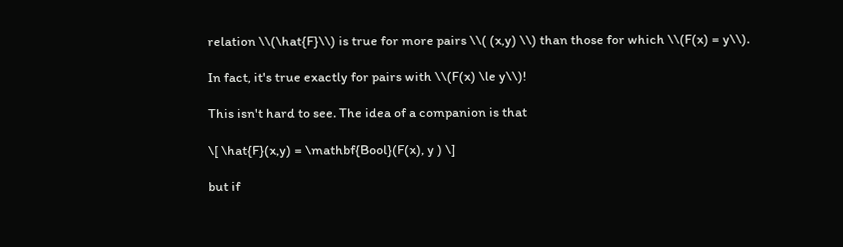relation \\(\hat{F}\\) is true for more pairs \\( (x,y) \\) than those for which \\(F(x) = y\\).

In fact, it's true exactly for pairs with \\(F(x) \le y\\)!

This isn't hard to see. The idea of a companion is that

\[ \hat{F}(x,y) = \mathbf{Bool}(F(x), y ) \]

but if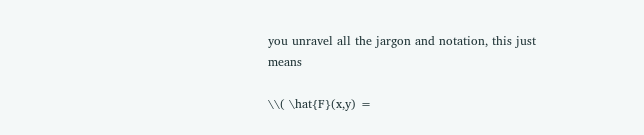you unravel all the jargon and notation, this just means

\\( \hat{F}(x,y) =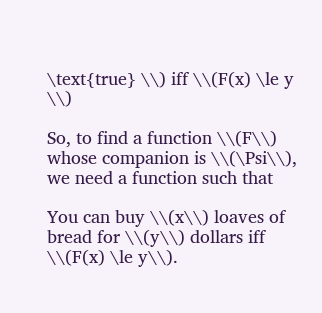\text{true} \\) iff \\(F(x) \le y \\)

So, to find a function \\(F\\) whose companion is \\(\Psi\\), we need a function such that

You can buy \\(x\\) loaves of bread for \\(y\\) dollars iff \\(F(x) \le y\\).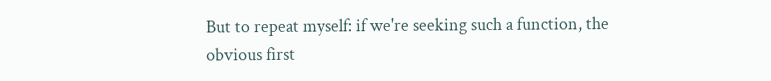But to repeat myself: if we're seeking such a function, the obvious first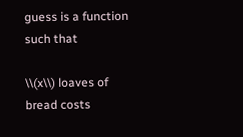guess is a function such that

\\(x\\) loaves of bread costs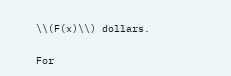\\(F(x)\\) dollars.

For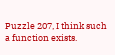Puzzle 207, I think such a function exists.